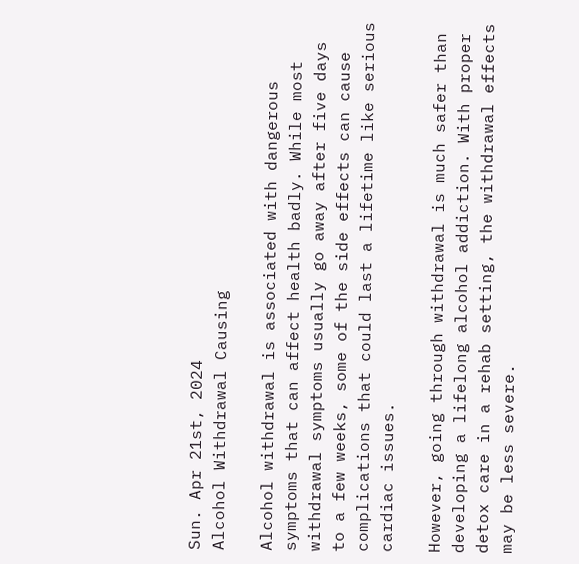Sun. Apr 21st, 2024
Alcohol Withdrawal Causing

Alcohol withdrawal is associated with dangerous symptoms that can affect health badly. While most withdrawal symptoms usually go away after five days to a few weeks, some of the side effects can cause complications that could last a lifetime like serious cardiac issues.

However, going through withdrawal is much safer than developing a lifelong alcohol addiction. With proper detox care in a rehab setting, the withdrawal effects may be less severe.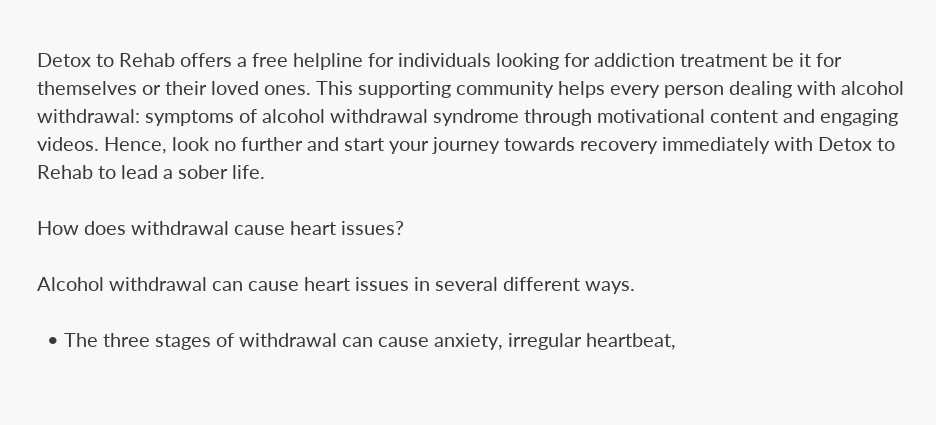Detox to Rehab offers a free helpline for individuals looking for addiction treatment be it for themselves or their loved ones. This supporting community helps every person dealing with alcohol withdrawal: symptoms of alcohol withdrawal syndrome through motivational content and engaging videos. Hence, look no further and start your journey towards recovery immediately with Detox to Rehab to lead a sober life.

How does withdrawal cause heart issues?

Alcohol withdrawal can cause heart issues in several different ways.

  • The three stages of withdrawal can cause anxiety, irregular heartbeat,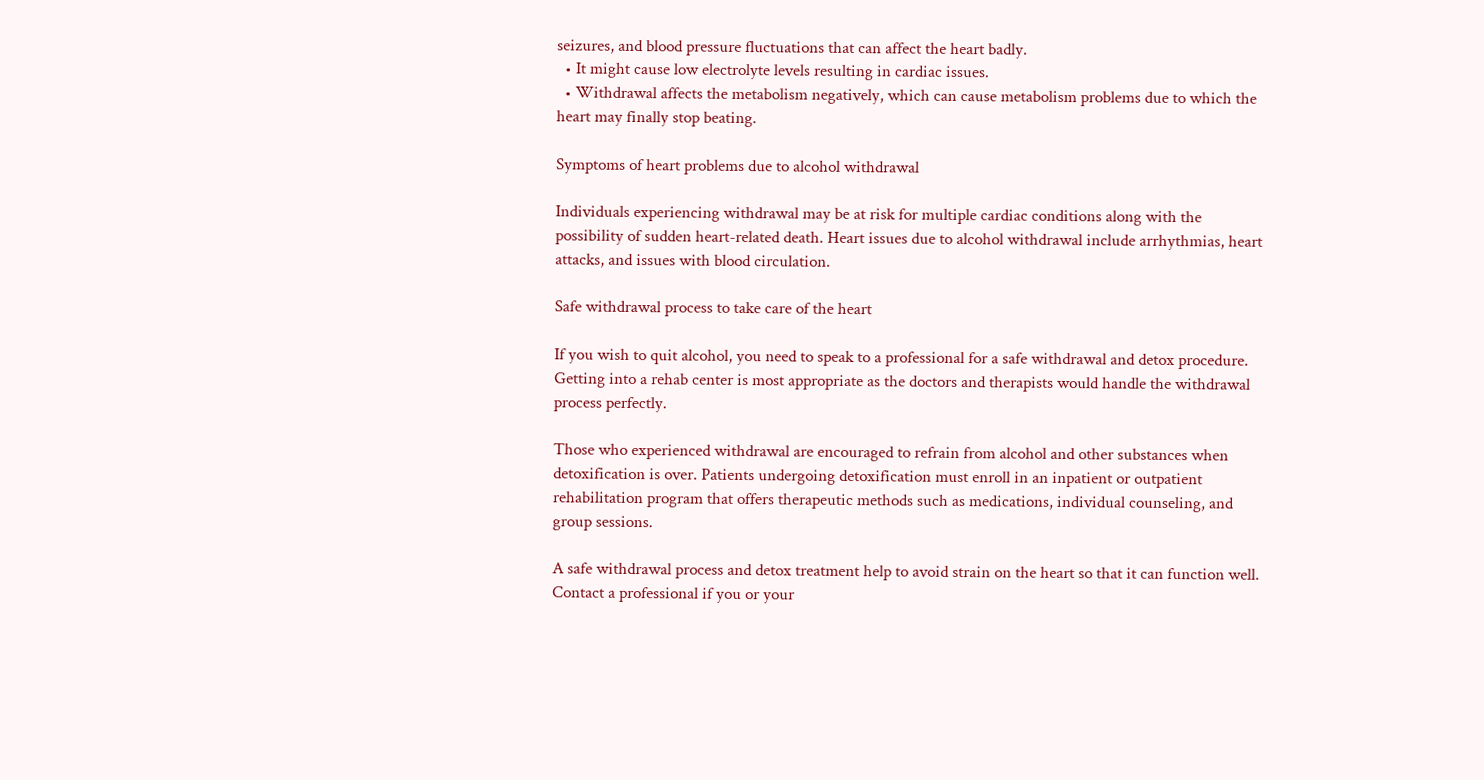seizures, and blood pressure fluctuations that can affect the heart badly.
  • It might cause low electrolyte levels resulting in cardiac issues.
  • Withdrawal affects the metabolism negatively, which can cause metabolism problems due to which the heart may finally stop beating.

Symptoms of heart problems due to alcohol withdrawal

Individuals experiencing withdrawal may be at risk for multiple cardiac conditions along with the possibility of sudden heart-related death. Heart issues due to alcohol withdrawal include arrhythmias, heart attacks, and issues with blood circulation.

Safe withdrawal process to take care of the heart

If you wish to quit alcohol, you need to speak to a professional for a safe withdrawal and detox procedure. Getting into a rehab center is most appropriate as the doctors and therapists would handle the withdrawal process perfectly.

Those who experienced withdrawal are encouraged to refrain from alcohol and other substances when detoxification is over. Patients undergoing detoxification must enroll in an inpatient or outpatient rehabilitation program that offers therapeutic methods such as medications, individual counseling, and group sessions.

A safe withdrawal process and detox treatment help to avoid strain on the heart so that it can function well. Contact a professional if you or your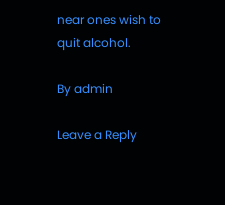near ones wish to quit alcohol.

By admin

Leave a Reply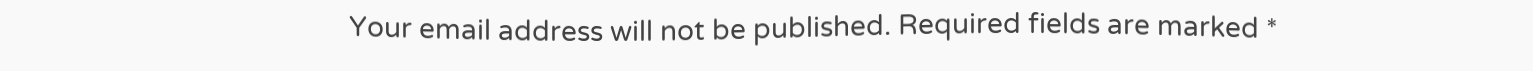Your email address will not be published. Required fields are marked *